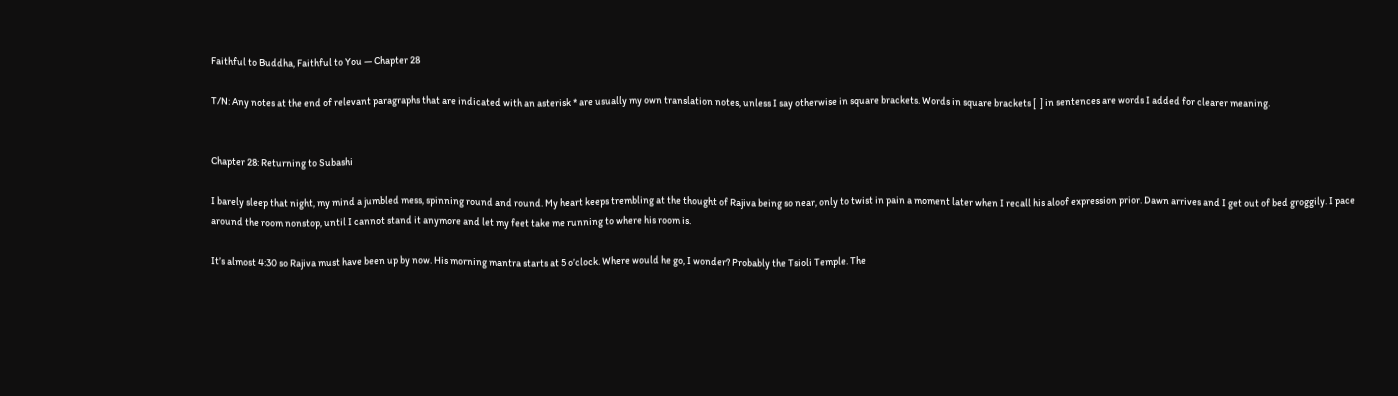Faithful to Buddha, Faithful to You — Chapter 28

T/N: Any notes at the end of relevant paragraphs that are indicated with an asterisk * are usually my own translation notes, unless I say otherwise in square brackets. Words in square brackets [  ] in sentences are words I added for clearer meaning.


Chapter 28: Returning to Subashi

I barely sleep that night, my mind a jumbled mess, spinning round and round. My heart keeps trembling at the thought of Rajiva being so near, only to twist in pain a moment later when I recall his aloof expression prior. Dawn arrives and I get out of bed groggily. I pace around the room nonstop, until I cannot stand it anymore and let my feet take me running to where his room is.

It’s almost 4:30 so Rajiva must have been up by now. His morning mantra starts at 5 o’clock. Where would he go, I wonder? Probably the Tsioli Temple. The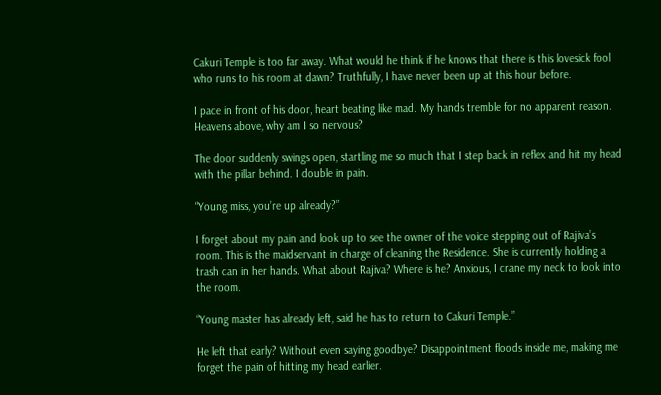Cakuri Temple is too far away. What would he think if he knows that there is this lovesick fool who runs to his room at dawn? Truthfully, I have never been up at this hour before.

I pace in front of his door, heart beating like mad. My hands tremble for no apparent reason. Heavens above, why am I so nervous?

The door suddenly swings open, startling me so much that I step back in reflex and hit my head with the pillar behind. I double in pain.

“Young miss, you’re up already?”

I forget about my pain and look up to see the owner of the voice stepping out of Rajiva’s room. This is the maidservant in charge of cleaning the Residence. She is currently holding a trash can in her hands. What about Rajiva? Where is he? Anxious, I crane my neck to look into the room.

“Young master has already left, said he has to return to Cakuri Temple.”

He left that early? Without even saying goodbye? Disappointment floods inside me, making me forget the pain of hitting my head earlier.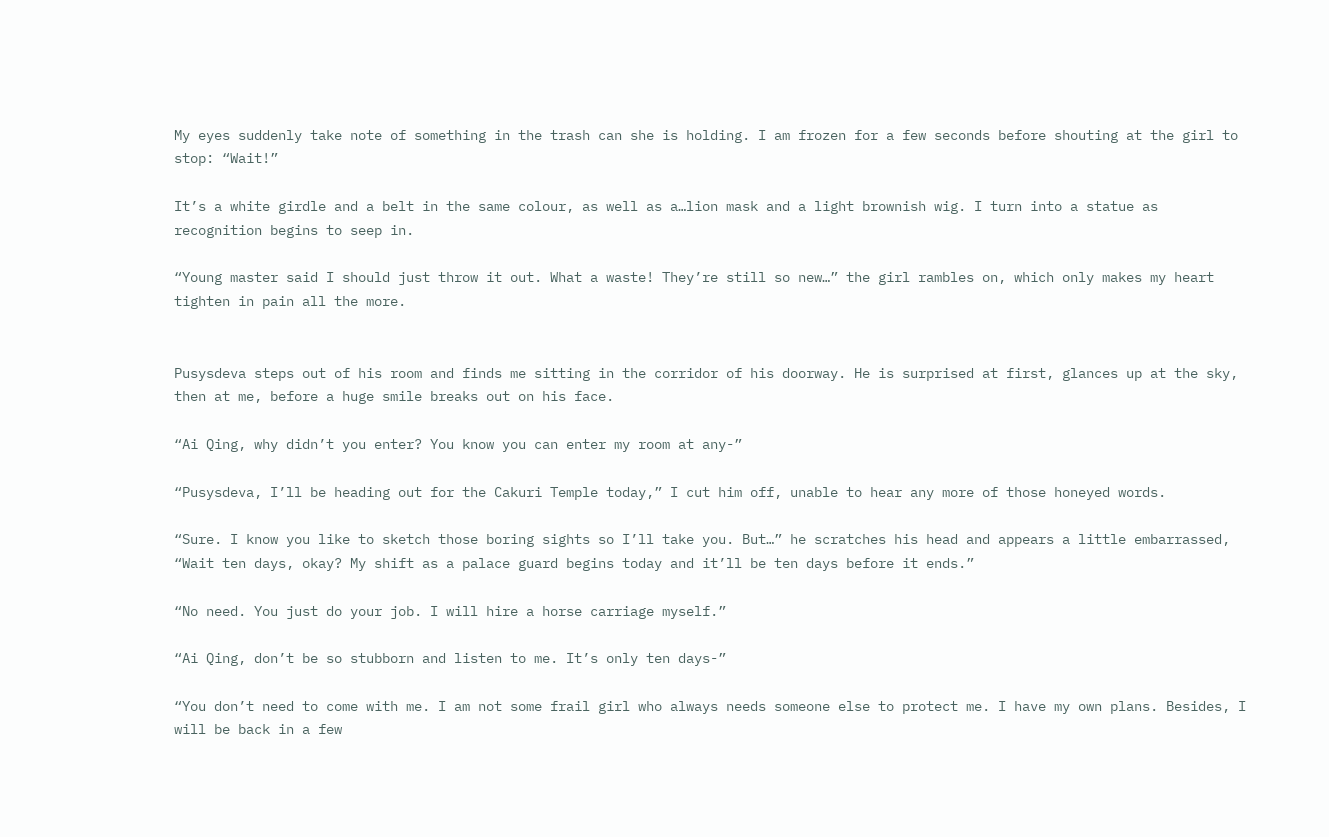My eyes suddenly take note of something in the trash can she is holding. I am frozen for a few seconds before shouting at the girl to stop: “Wait!”

It’s a white girdle and a belt in the same colour, as well as a…lion mask and a light brownish wig. I turn into a statue as recognition begins to seep in.

“Young master said I should just throw it out. What a waste! They’re still so new…” the girl rambles on, which only makes my heart tighten in pain all the more.


Pusysdeva steps out of his room and finds me sitting in the corridor of his doorway. He is surprised at first, glances up at the sky, then at me, before a huge smile breaks out on his face.

“Ai Qing, why didn’t you enter? You know you can enter my room at any-”

“Pusysdeva, I’ll be heading out for the Cakuri Temple today,” I cut him off, unable to hear any more of those honeyed words.

“Sure. I know you like to sketch those boring sights so I’ll take you. But…” he scratches his head and appears a little embarrassed, “Wait ten days, okay? My shift as a palace guard begins today and it’ll be ten days before it ends.”

“No need. You just do your job. I will hire a horse carriage myself.”

“Ai Qing, don’t be so stubborn and listen to me. It’s only ten days-”

“You don’t need to come with me. I am not some frail girl who always needs someone else to protect me. I have my own plans. Besides, I will be back in a few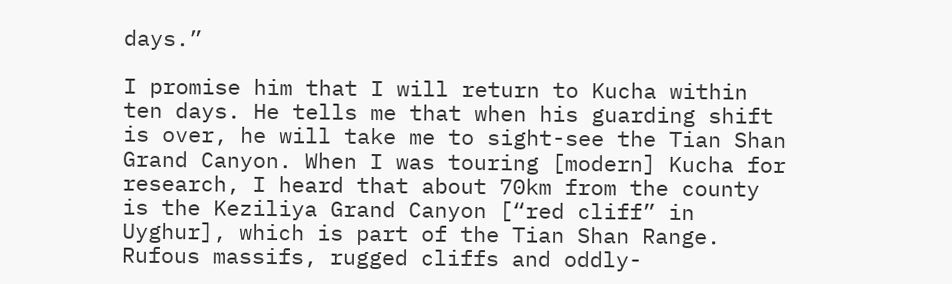days.”

I promise him that I will return to Kucha within ten days. He tells me that when his guarding shift is over, he will take me to sight-see the Tian Shan Grand Canyon. When I was touring [modern] Kucha for research, I heard that about 70km from the county is the Keziliya Grand Canyon [“red cliff” in Uyghur], which is part of the Tian Shan Range. Rufous massifs, rugged cliffs and oddly-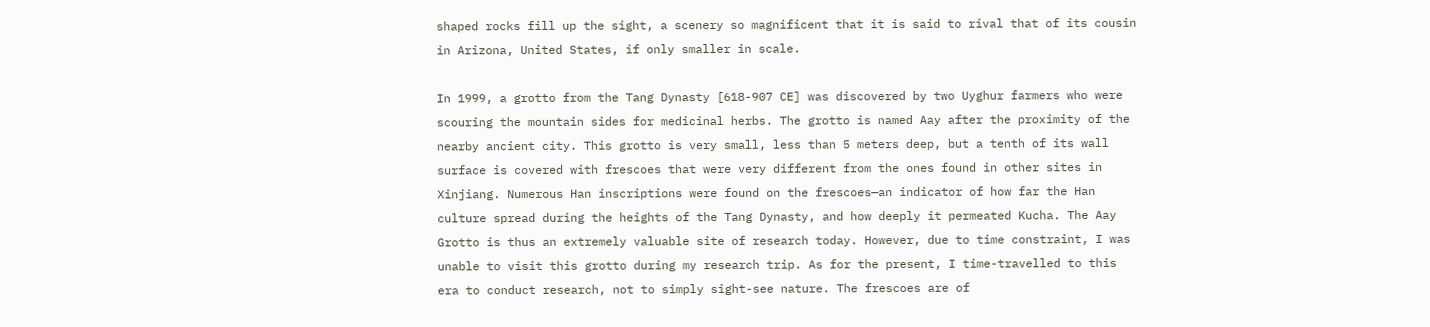shaped rocks fill up the sight, a scenery so magnificent that it is said to rival that of its cousin in Arizona, United States, if only smaller in scale.

In 1999, a grotto from the Tang Dynasty [618-907 CE] was discovered by two Uyghur farmers who were scouring the mountain sides for medicinal herbs. The grotto is named Aay after the proximity of the nearby ancient city. This grotto is very small, less than 5 meters deep, but a tenth of its wall surface is covered with frescoes that were very different from the ones found in other sites in Xinjiang. Numerous Han inscriptions were found on the frescoes—an indicator of how far the Han culture spread during the heights of the Tang Dynasty, and how deeply it permeated Kucha. The Aay Grotto is thus an extremely valuable site of research today. However, due to time constraint, I was unable to visit this grotto during my research trip. As for the present, I time-travelled to this era to conduct research, not to simply sight-see nature. The frescoes are of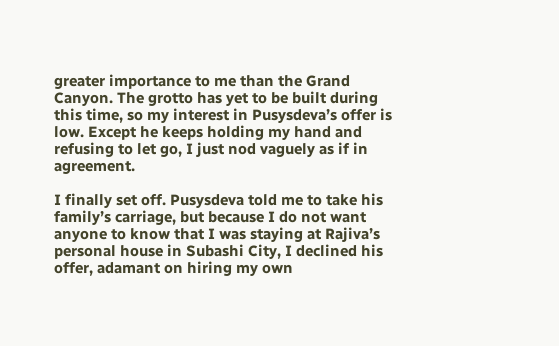greater importance to me than the Grand Canyon. The grotto has yet to be built during this time, so my interest in Pusysdeva’s offer is low. Except he keeps holding my hand and refusing to let go, I just nod vaguely as if in agreement.

I finally set off. Pusysdeva told me to take his family’s carriage, but because I do not want anyone to know that I was staying at Rajiva’s personal house in Subashi City, I declined his offer, adamant on hiring my own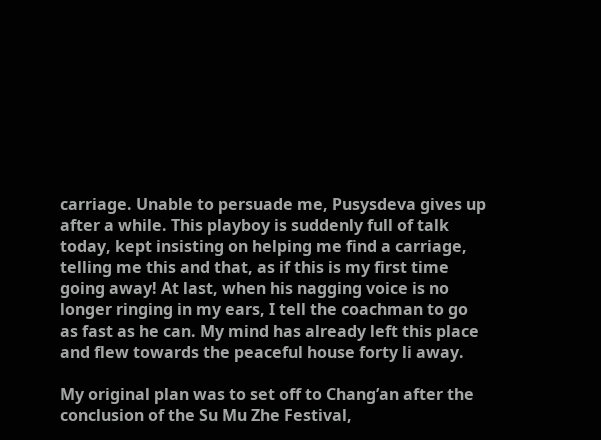carriage. Unable to persuade me, Pusysdeva gives up after a while. This playboy is suddenly full of talk today, kept insisting on helping me find a carriage, telling me this and that, as if this is my first time going away! At last, when his nagging voice is no longer ringing in my ears, I tell the coachman to go as fast as he can. My mind has already left this place and flew towards the peaceful house forty li away.

My original plan was to set off to Chang’an after the conclusion of the Su Mu Zhe Festival,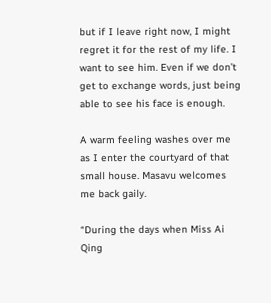but if I leave right now, I might regret it for the rest of my life. I want to see him. Even if we don’t get to exchange words, just being able to see his face is enough.

A warm feeling washes over me as I enter the courtyard of that small house. Masavu welcomes me back gaily.

“During the days when Miss Ai Qing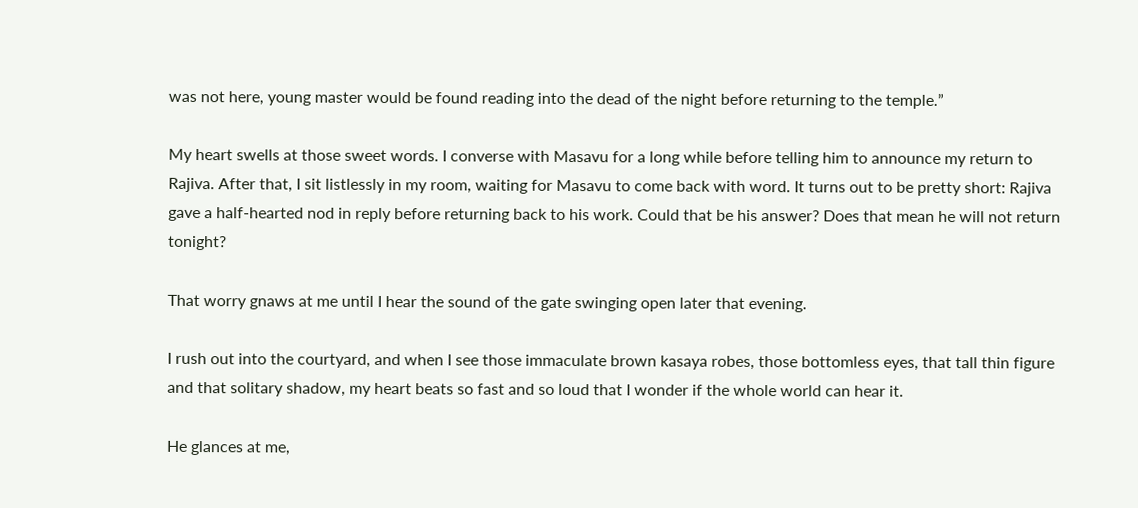was not here, young master would be found reading into the dead of the night before returning to the temple.”

My heart swells at those sweet words. I converse with Masavu for a long while before telling him to announce my return to Rajiva. After that, I sit listlessly in my room, waiting for Masavu to come back with word. It turns out to be pretty short: Rajiva gave a half-hearted nod in reply before returning back to his work. Could that be his answer? Does that mean he will not return tonight?

That worry gnaws at me until I hear the sound of the gate swinging open later that evening.

I rush out into the courtyard, and when I see those immaculate brown kasaya robes, those bottomless eyes, that tall thin figure and that solitary shadow, my heart beats so fast and so loud that I wonder if the whole world can hear it.

He glances at me,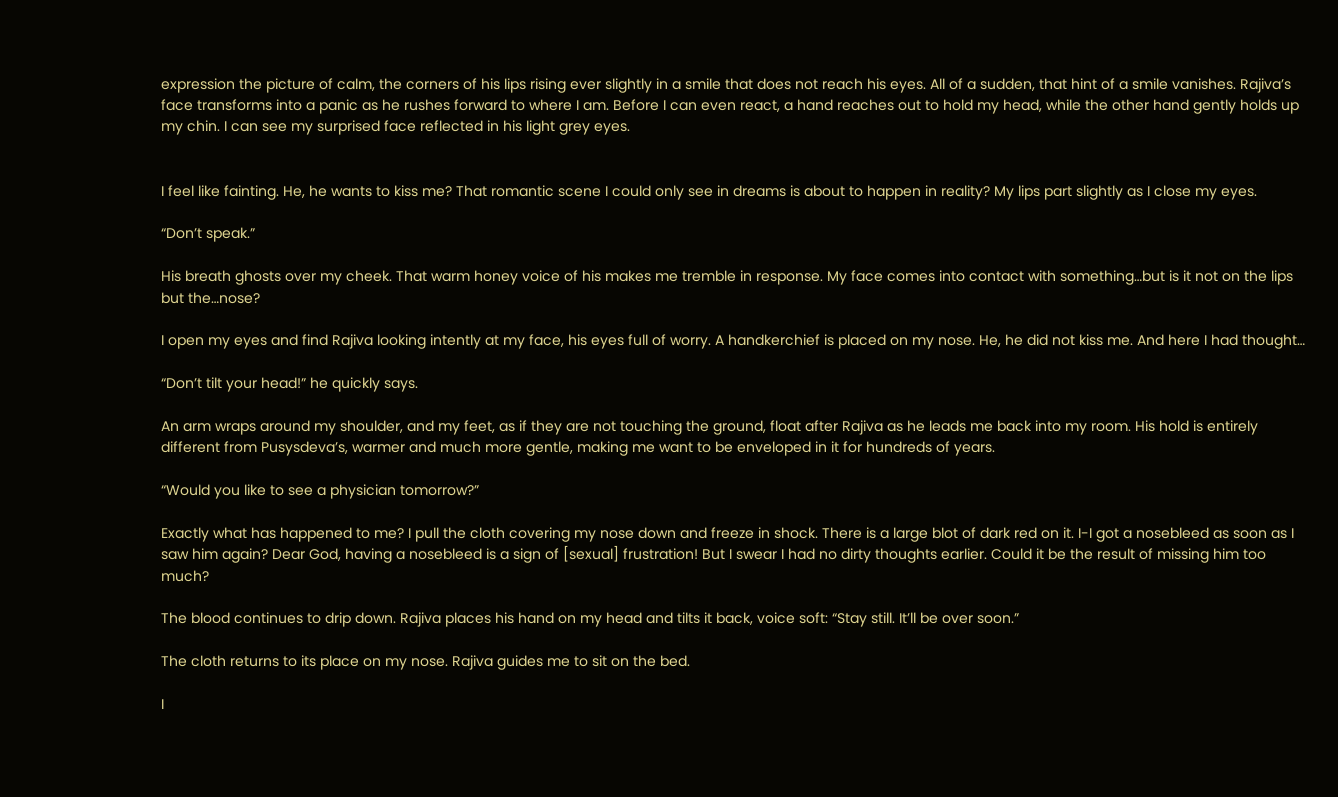expression the picture of calm, the corners of his lips rising ever slightly in a smile that does not reach his eyes. All of a sudden, that hint of a smile vanishes. Rajiva’s face transforms into a panic as he rushes forward to where I am. Before I can even react, a hand reaches out to hold my head, while the other hand gently holds up my chin. I can see my surprised face reflected in his light grey eyes.


I feel like fainting. He, he wants to kiss me? That romantic scene I could only see in dreams is about to happen in reality? My lips part slightly as I close my eyes.

“Don’t speak.”

His breath ghosts over my cheek. That warm honey voice of his makes me tremble in response. My face comes into contact with something…but is it not on the lips but the…nose?

I open my eyes and find Rajiva looking intently at my face, his eyes full of worry. A handkerchief is placed on my nose. He, he did not kiss me. And here I had thought…

“Don’t tilt your head!” he quickly says.

An arm wraps around my shoulder, and my feet, as if they are not touching the ground, float after Rajiva as he leads me back into my room. His hold is entirely different from Pusysdeva’s, warmer and much more gentle, making me want to be enveloped in it for hundreds of years.

“Would you like to see a physician tomorrow?”

Exactly what has happened to me? I pull the cloth covering my nose down and freeze in shock. There is a large blot of dark red on it. I-I got a nosebleed as soon as I saw him again? Dear God, having a nosebleed is a sign of [sexual] frustration! But I swear I had no dirty thoughts earlier. Could it be the result of missing him too much?

The blood continues to drip down. Rajiva places his hand on my head and tilts it back, voice soft: “Stay still. It’ll be over soon.”

The cloth returns to its place on my nose. Rajiva guides me to sit on the bed.

I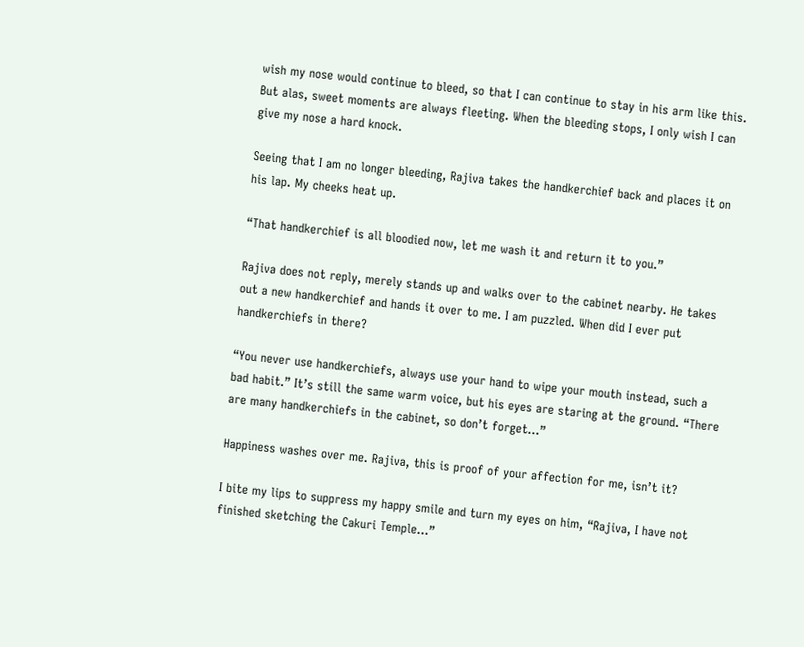wish my nose would continue to bleed, so that I can continue to stay in his arm like this. But alas, sweet moments are always fleeting. When the bleeding stops, I only wish I can give my nose a hard knock.

Seeing that I am no longer bleeding, Rajiva takes the handkerchief back and places it on his lap. My cheeks heat up.

“That handkerchief is all bloodied now, let me wash it and return it to you.”

Rajiva does not reply, merely stands up and walks over to the cabinet nearby. He takes out a new handkerchief and hands it over to me. I am puzzled. When did I ever put handkerchiefs in there?

“You never use handkerchiefs, always use your hand to wipe your mouth instead, such a bad habit.” It’s still the same warm voice, but his eyes are staring at the ground. “There are many handkerchiefs in the cabinet, so don’t forget…”

Happiness washes over me. Rajiva, this is proof of your affection for me, isn’t it?

I bite my lips to suppress my happy smile and turn my eyes on him, “Rajiva, I have not finished sketching the Cakuri Temple…”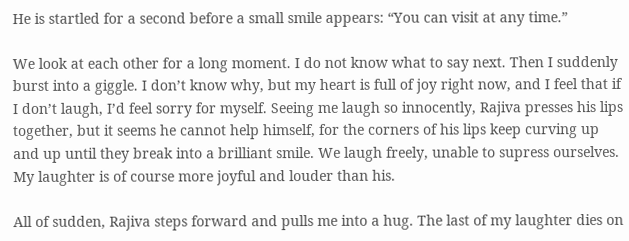He is startled for a second before a small smile appears: “You can visit at any time.”

We look at each other for a long moment. I do not know what to say next. Then I suddenly burst into a giggle. I don’t know why, but my heart is full of joy right now, and I feel that if I don’t laugh, I’d feel sorry for myself. Seeing me laugh so innocently, Rajiva presses his lips together, but it seems he cannot help himself, for the corners of his lips keep curving up and up until they break into a brilliant smile. We laugh freely, unable to supress ourselves. My laughter is of course more joyful and louder than his.

All of sudden, Rajiva steps forward and pulls me into a hug. The last of my laughter dies on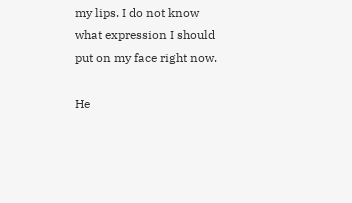my lips. I do not know what expression I should put on my face right now.

He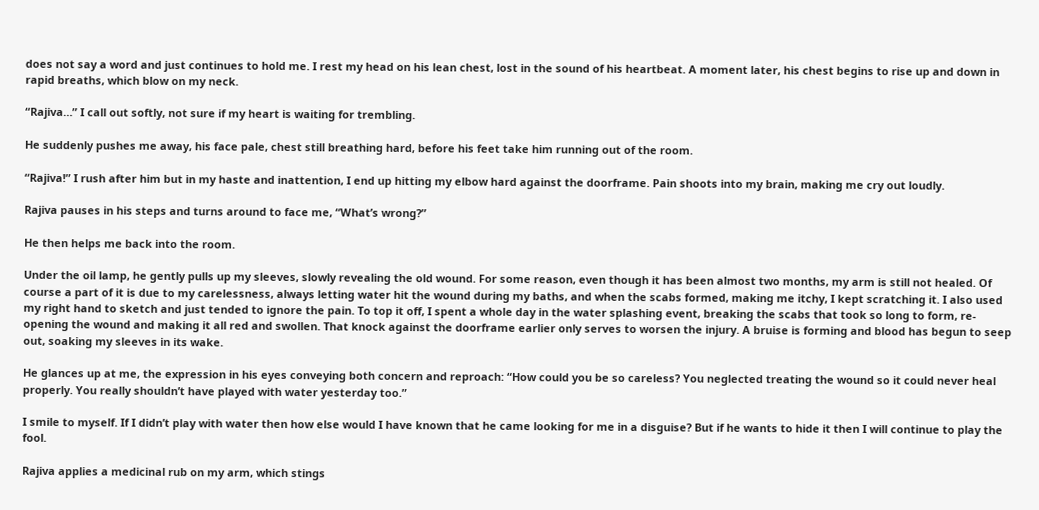does not say a word and just continues to hold me. I rest my head on his lean chest, lost in the sound of his heartbeat. A moment later, his chest begins to rise up and down in rapid breaths, which blow on my neck.

“Rajiva…” I call out softly, not sure if my heart is waiting for trembling.

He suddenly pushes me away, his face pale, chest still breathing hard, before his feet take him running out of the room.

“Rajiva!” I rush after him but in my haste and inattention, I end up hitting my elbow hard against the doorframe. Pain shoots into my brain, making me cry out loudly.

Rajiva pauses in his steps and turns around to face me, “What’s wrong?”

He then helps me back into the room.

Under the oil lamp, he gently pulls up my sleeves, slowly revealing the old wound. For some reason, even though it has been almost two months, my arm is still not healed. Of course a part of it is due to my carelessness, always letting water hit the wound during my baths, and when the scabs formed, making me itchy, I kept scratching it. I also used my right hand to sketch and just tended to ignore the pain. To top it off, I spent a whole day in the water splashing event, breaking the scabs that took so long to form, re-opening the wound and making it all red and swollen. That knock against the doorframe earlier only serves to worsen the injury. A bruise is forming and blood has begun to seep out, soaking my sleeves in its wake.

He glances up at me, the expression in his eyes conveying both concern and reproach: “How could you be so careless? You neglected treating the wound so it could never heal properly. You really shouldn’t have played with water yesterday too.”

I smile to myself. If I didn’t play with water then how else would I have known that he came looking for me in a disguise? But if he wants to hide it then I will continue to play the fool.

Rajiva applies a medicinal rub on my arm, which stings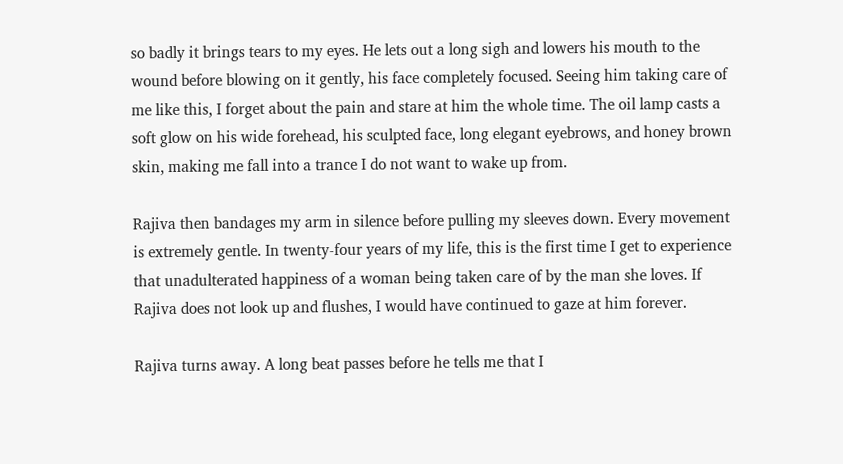so badly it brings tears to my eyes. He lets out a long sigh and lowers his mouth to the wound before blowing on it gently, his face completely focused. Seeing him taking care of me like this, I forget about the pain and stare at him the whole time. The oil lamp casts a soft glow on his wide forehead, his sculpted face, long elegant eyebrows, and honey brown skin, making me fall into a trance I do not want to wake up from.

Rajiva then bandages my arm in silence before pulling my sleeves down. Every movement is extremely gentle. In twenty-four years of my life, this is the first time I get to experience that unadulterated happiness of a woman being taken care of by the man she loves. If Rajiva does not look up and flushes, I would have continued to gaze at him forever.

Rajiva turns away. A long beat passes before he tells me that I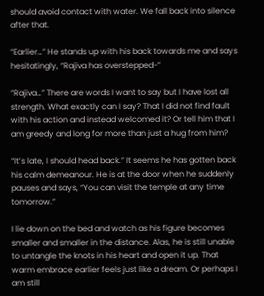should avoid contact with water. We fall back into silence after that.

“Earlier…” He stands up with his back towards me and says hesitatingly, “Rajiva has overstepped-”

“Rajiva…” There are words I want to say but I have lost all strength. What exactly can I say? That I did not find fault with his action and instead welcomed it? Or tell him that I am greedy and long for more than just a hug from him?

“It’s late, I should head back.” It seems he has gotten back his calm demeanour. He is at the door when he suddenly pauses and says, “You can visit the temple at any time tomorrow.”

I lie down on the bed and watch as his figure becomes smaller and smaller in the distance. Alas, he is still unable to untangle the knots in his heart and open it up. That warm embrace earlier feels just like a dream. Or perhaps I am still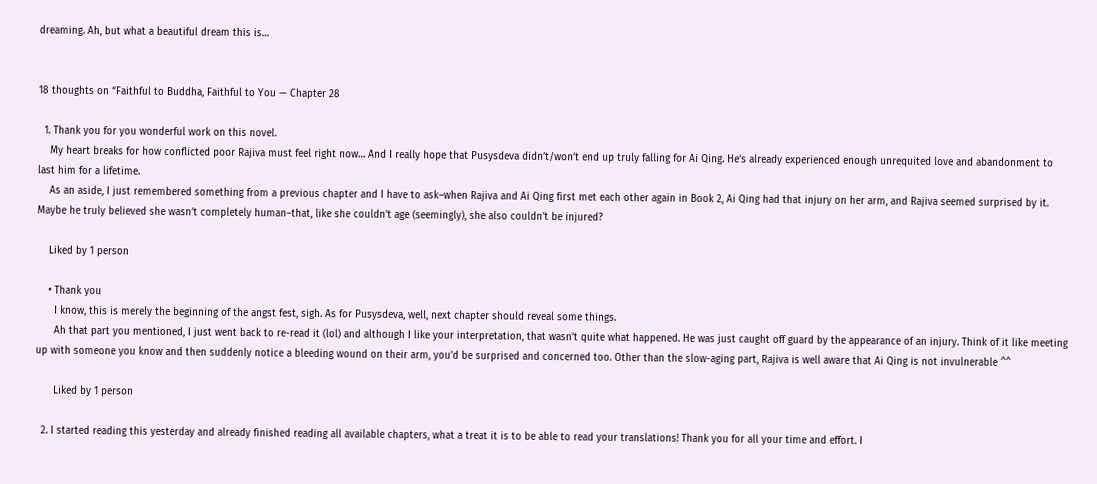dreaming. Ah, but what a beautiful dream this is…


18 thoughts on “Faithful to Buddha, Faithful to You — Chapter 28

  1. Thank you for you wonderful work on this novel.
    My heart breaks for how conflicted poor Rajiva must feel right now… And I really hope that Pusysdeva didn’t/won’t end up truly falling for Ai Qing. He’s already experienced enough unrequited love and abandonment to last him for a lifetime.
    As an aside, I just remembered something from a previous chapter and I have to ask–when Rajiva and Ai Qing first met each other again in Book 2, Ai Qing had that injury on her arm, and Rajiva seemed surprised by it. Maybe he truly believed she wasn’t completely human–that, like she couldn’t age (seemingly), she also couldn’t be injured?

    Liked by 1 person

    • Thank you
      I know, this is merely the beginning of the angst fest, sigh. As for Pusysdeva, well, next chapter should reveal some things.
      Ah that part you mentioned, I just went back to re-read it (lol) and although I like your interpretation, that wasn’t quite what happened. He was just caught off guard by the appearance of an injury. Think of it like meeting up with someone you know and then suddenly notice a bleeding wound on their arm, you’d be surprised and concerned too. Other than the slow-aging part, Rajiva is well aware that Ai Qing is not invulnerable ^^

      Liked by 1 person

  2. I started reading this yesterday and already finished reading all available chapters, what a treat it is to be able to read your translations! Thank you for all your time and effort. I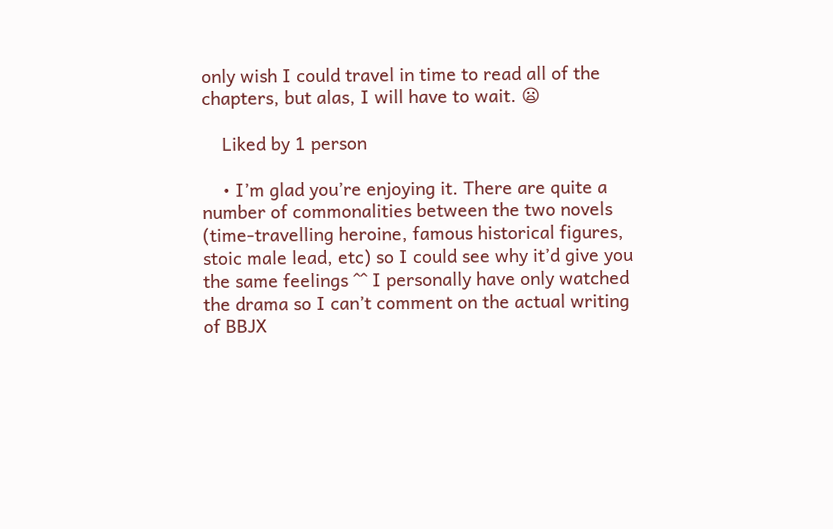only wish I could travel in time to read all of the chapters, but alas, I will have to wait. 😦

    Liked by 1 person

    • I’m glad you’re enjoying it. There are quite a number of commonalities between the two novels (time-travelling heroine, famous historical figures, stoic male lead, etc) so I could see why it’d give you the same feelings ^^ I personally have only watched the drama so I can’t comment on the actual writing of BBJX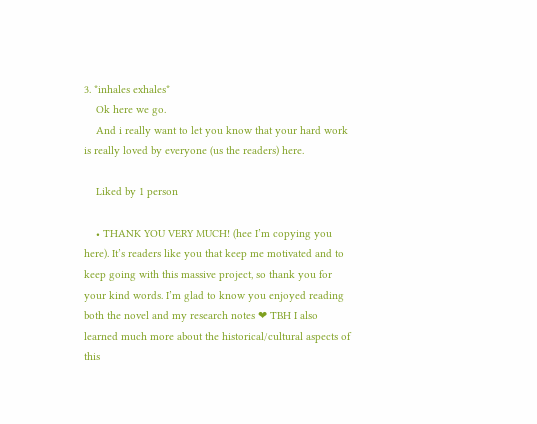3. *inhales exhales*
    Ok here we go.
    And i really want to let you know that your hard work is really loved by everyone (us the readers) here.

    Liked by 1 person

    • THANK YOU VERY MUCH! (hee I’m copying you here). It’s readers like you that keep me motivated and to keep going with this massive project, so thank you for your kind words. I’m glad to know you enjoyed reading both the novel and my research notes ❤ TBH I also learned much more about the historical/cultural aspects of this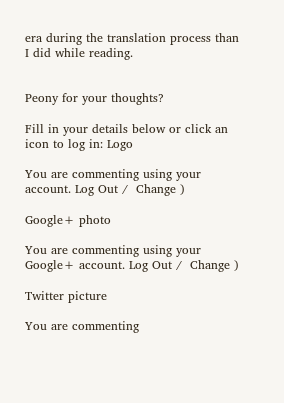era during the translation process than I did while reading.


Peony for your thoughts?

Fill in your details below or click an icon to log in: Logo

You are commenting using your account. Log Out /  Change )

Google+ photo

You are commenting using your Google+ account. Log Out /  Change )

Twitter picture

You are commenting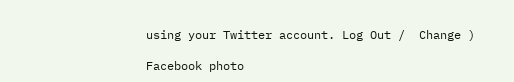using your Twitter account. Log Out /  Change )

Facebook photo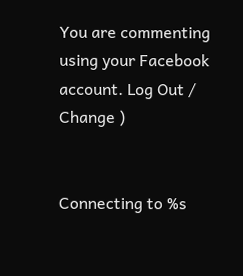You are commenting using your Facebook account. Log Out /  Change )


Connecting to %s